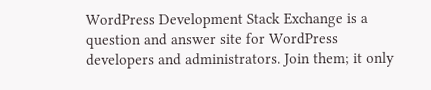WordPress Development Stack Exchange is a question and answer site for WordPress developers and administrators. Join them; it only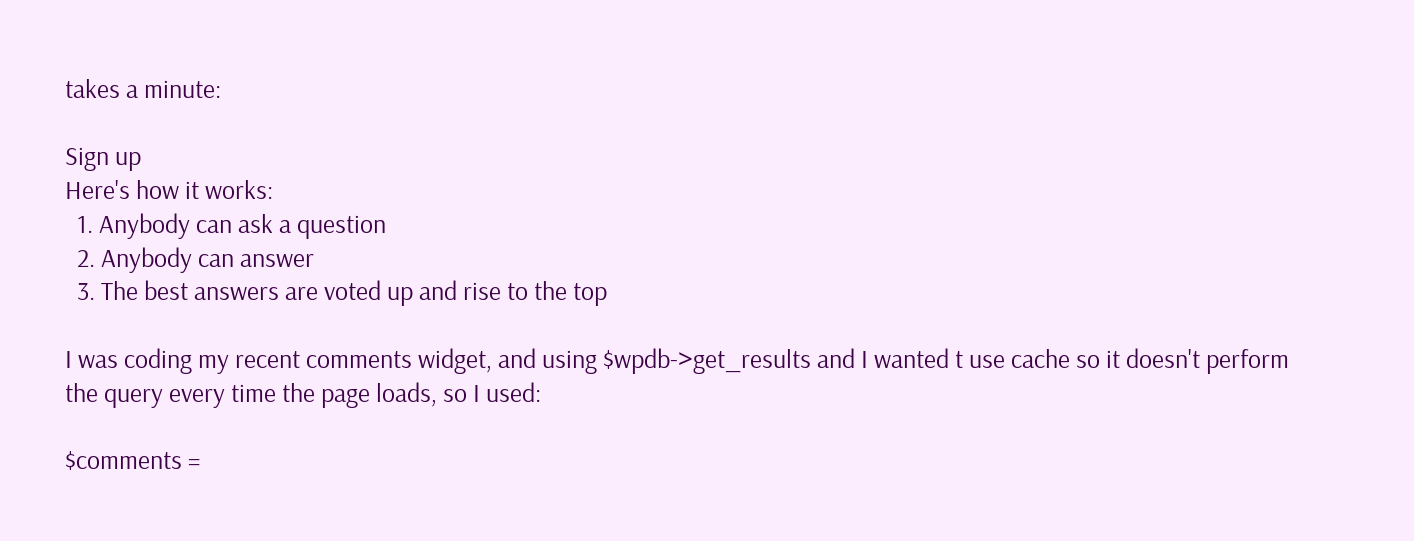takes a minute:

Sign up
Here's how it works:
  1. Anybody can ask a question
  2. Anybody can answer
  3. The best answers are voted up and rise to the top

I was coding my recent comments widget, and using $wpdb->get_results and I wanted t use cache so it doesn't perform the query every time the page loads, so I used:

$comments =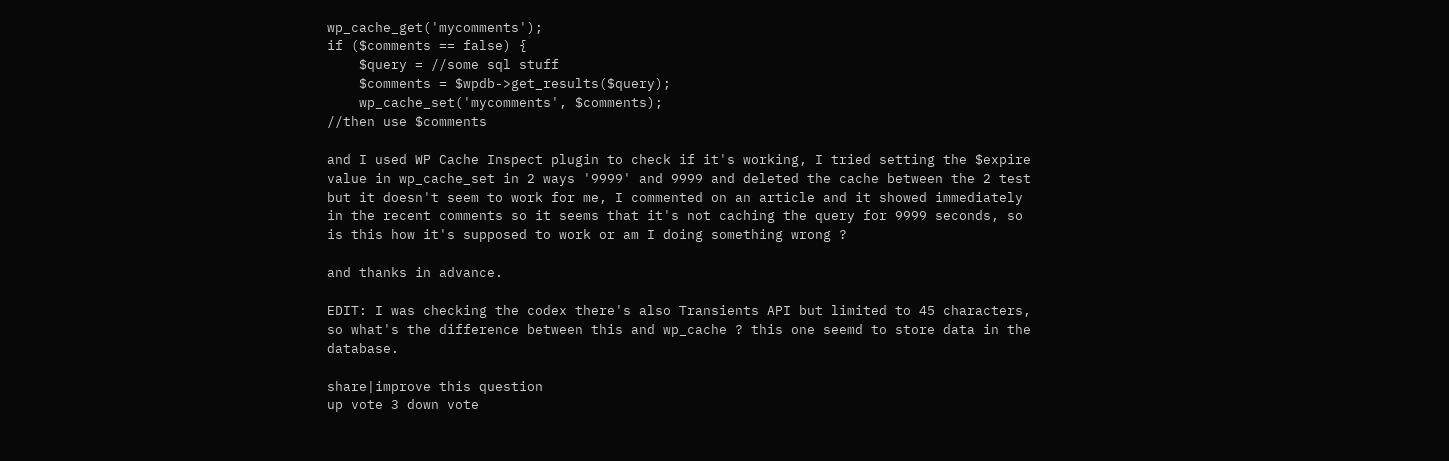wp_cache_get('mycomments');
if ($comments == false) {
    $query = //some sql stuff
    $comments = $wpdb->get_results($query);
    wp_cache_set('mycomments', $comments);
//then use $comments

and I used WP Cache Inspect plugin to check if it's working, I tried setting the $expire value in wp_cache_set in 2 ways '9999' and 9999 and deleted the cache between the 2 test but it doesn't seem to work for me, I commented on an article and it showed immediately in the recent comments so it seems that it's not caching the query for 9999 seconds, so is this how it's supposed to work or am I doing something wrong ?

and thanks in advance.

EDIT: I was checking the codex there's also Transients API but limited to 45 characters, so what's the difference between this and wp_cache ? this one seemd to store data in the database.

share|improve this question
up vote 3 down vote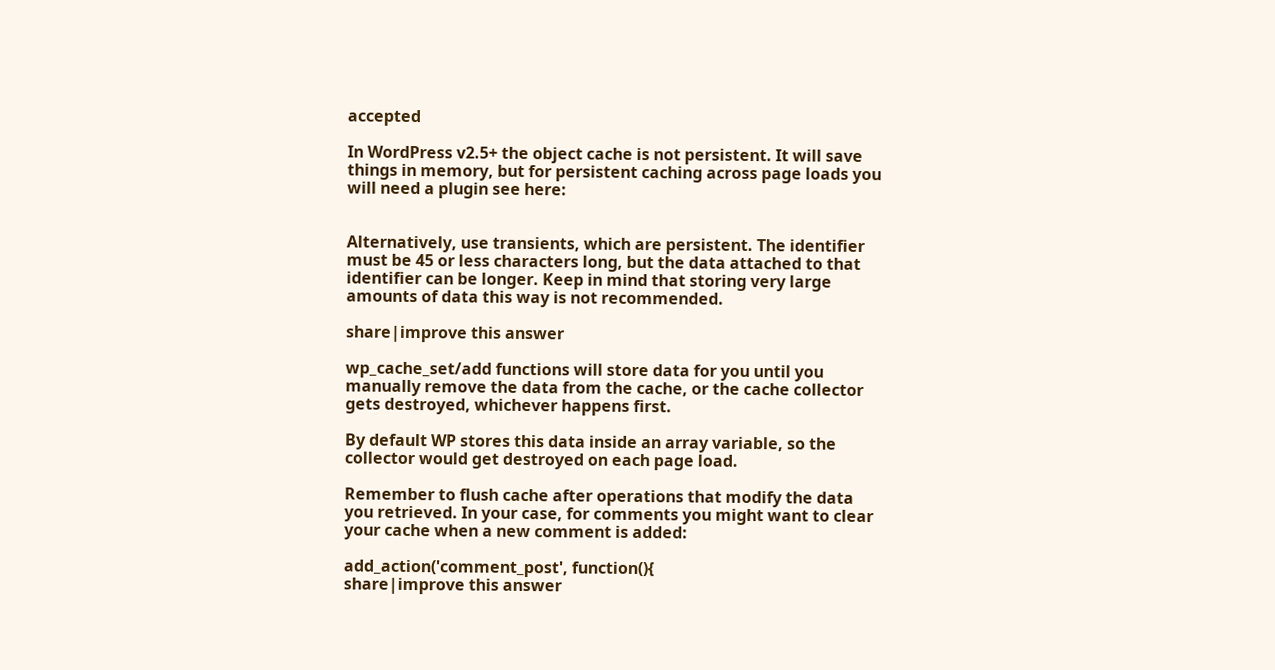accepted

In WordPress v2.5+ the object cache is not persistent. It will save things in memory, but for persistent caching across page loads you will need a plugin see here:


Alternatively, use transients, which are persistent. The identifier must be 45 or less characters long, but the data attached to that identifier can be longer. Keep in mind that storing very large amounts of data this way is not recommended.

share|improve this answer

wp_cache_set/add functions will store data for you until you manually remove the data from the cache, or the cache collector gets destroyed, whichever happens first.

By default WP stores this data inside an array variable, so the collector would get destroyed on each page load.

Remember to flush cache after operations that modify the data you retrieved. In your case, for comments you might want to clear your cache when a new comment is added:

add_action('comment_post', function(){
share|improve this answer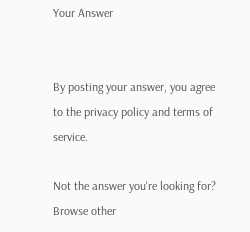Your Answer


By posting your answer, you agree to the privacy policy and terms of service.

Not the answer you're looking for? Browse other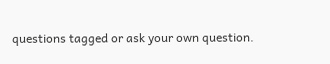questions tagged or ask your own question.